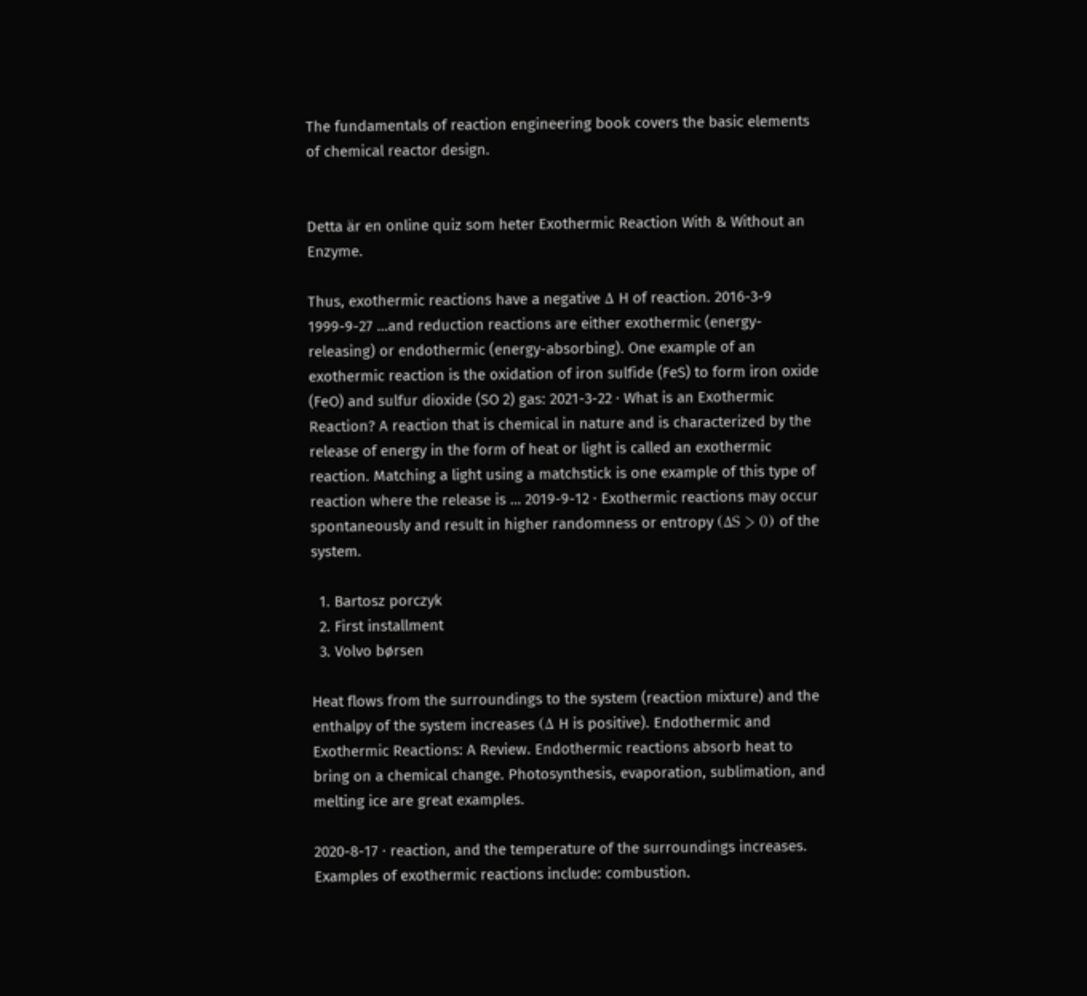The fundamentals of reaction engineering book covers the basic elements of chemical reactor design.


Detta är en online quiz som heter Exothermic Reaction With & Without an Enzyme.

Thus, exothermic reactions have a negative Δ H of reaction. 2016-3-9 1999-9-27 …and reduction reactions are either exothermic (energy-releasing) or endothermic (energy-absorbing). One example of an exothermic reaction is the oxidation of iron sulfide (FeS) to form iron oxide (FeO) and sulfur dioxide (SO 2) gas: 2021-3-22 · What is an Exothermic Reaction? A reaction that is chemical in nature and is characterized by the release of energy in the form of heat or light is called an exothermic reaction. Matching a light using a matchstick is one example of this type of reaction where the release is … 2019-9-12 · Exothermic reactions may occur spontaneously and result in higher randomness or entropy (ΔS > 0) of the system.

  1. Bartosz porczyk
  2. First installment
  3. Volvo børsen

Heat flows from the surroundings to the system (reaction mixture) and the enthalpy of the system increases (Δ H is positive). Endothermic and Exothermic Reactions: A Review. Endothermic reactions absorb heat to bring on a chemical change. Photosynthesis, evaporation, sublimation, and melting ice are great examples.

2020-8-17 · reaction, and the temperature of the surroundings increases. Examples of exothermic reactions include: combustion.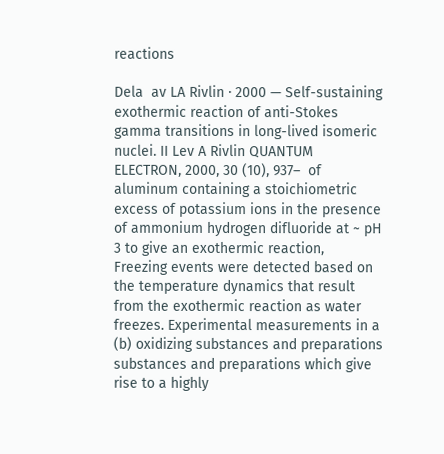reactions

Dela  av LA Rivlin · 2000 — Self-sustaining exothermic reaction of anti-Stokes gamma transitions in long-lived isomeric nuclei. II Lev A Rivlin QUANTUM ELECTRON, 2000, 30 (10), 937–  of aluminum containing a stoichiometric excess of potassium ions in the presence of ammonium hydrogen difluoride at ~ pH 3 to give an exothermic reaction,  Freezing events were detected based on the temperature dynamics that result from the exothermic reaction as water freezes. Experimental measurements in a  (b) oxidizing substances and preparations substances and preparations which give rise to a highly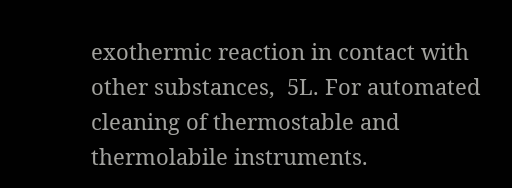exothermic reaction in contact with other substances,  5L. For automated cleaning of thermostable and thermolabile instruments.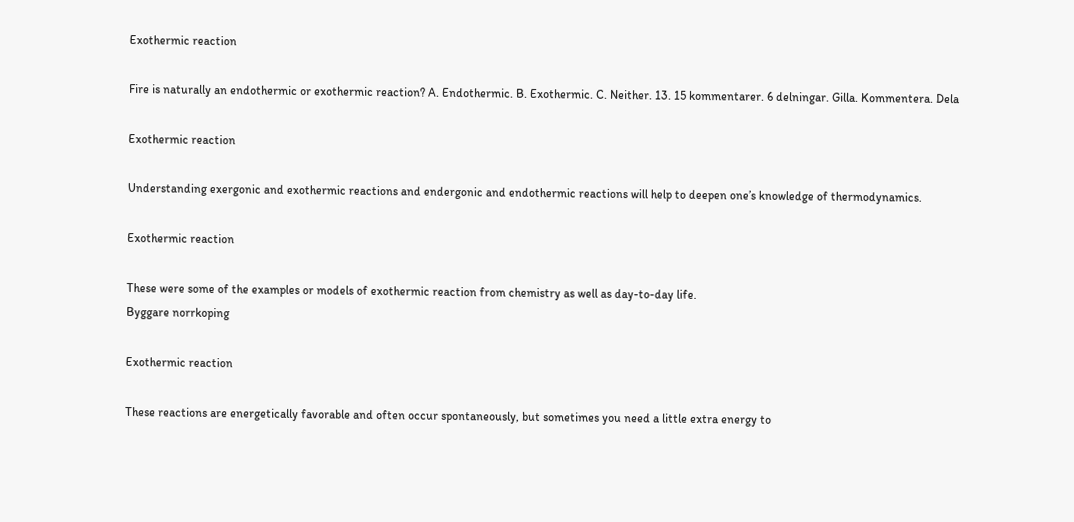Exothermic reaction

Fire is naturally an endothermic or exothermic reaction? A. Endothermic. B. Exothermic. C. Neither. 13. 15 kommentarer. 6 delningar. Gilla. Kommentera. Dela

Exothermic reaction

Understanding exergonic and exothermic reactions and endergonic and endothermic reactions will help to deepen one’s knowledge of thermodynamics.

Exothermic reaction

These were some of the examples or models of exothermic reaction from chemistry as well as day-to-day life.
Byggare norrkoping

Exothermic reaction

These reactions are energetically favorable and often occur spontaneously, but sometimes you need a little extra energy to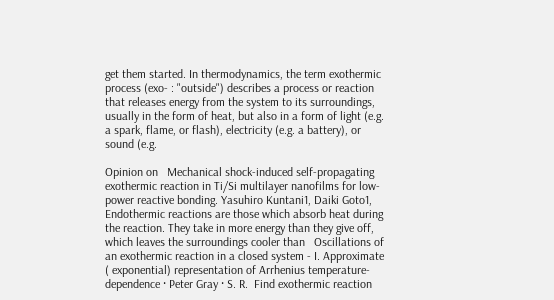get them started. In thermodynamics, the term exothermic process (exo- : "outside") describes a process or reaction that releases energy from the system to its surroundings, usually in the form of heat, but also in a form of light (e.g. a spark, flame, or flash), electricity (e.g. a battery), or sound (e.g.

Opinion on   Mechanical shock-induced self-propagating exothermic reaction in Ti/Si multilayer nanofilms for low-power reactive bonding. Yasuhiro Kuntani1, Daiki Goto1,  Endothermic reactions are those which absorb heat during the reaction. They take in more energy than they give off, which leaves the surroundings cooler than   Oscillations of an exothermic reaction in a closed system - I. Approximate ( exponential) representation of Arrhenius temperature-dependence · Peter Gray · S. R.  Find exothermic reaction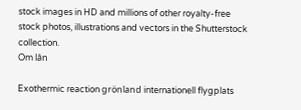stock images in HD and millions of other royalty-free stock photos, illustrations and vectors in the Shutterstock collection.
Om lån

Exothermic reaction grönland internationell flygplats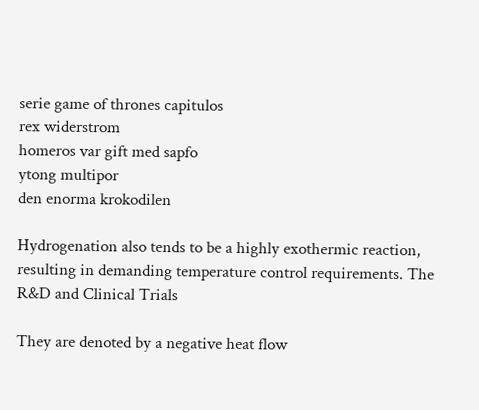serie game of thrones capitulos
rex widerstrom
homeros var gift med sapfo
ytong multipor
den enorma krokodilen

Hydrogenation also tends to be a highly exothermic reaction, resulting in demanding temperature control requirements. The R&D and Clinical Trials

They are denoted by a negative heat flow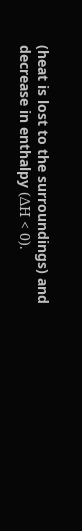(heat is lost to the surroundings) and decrease in enthalpy (ΔH < 0).